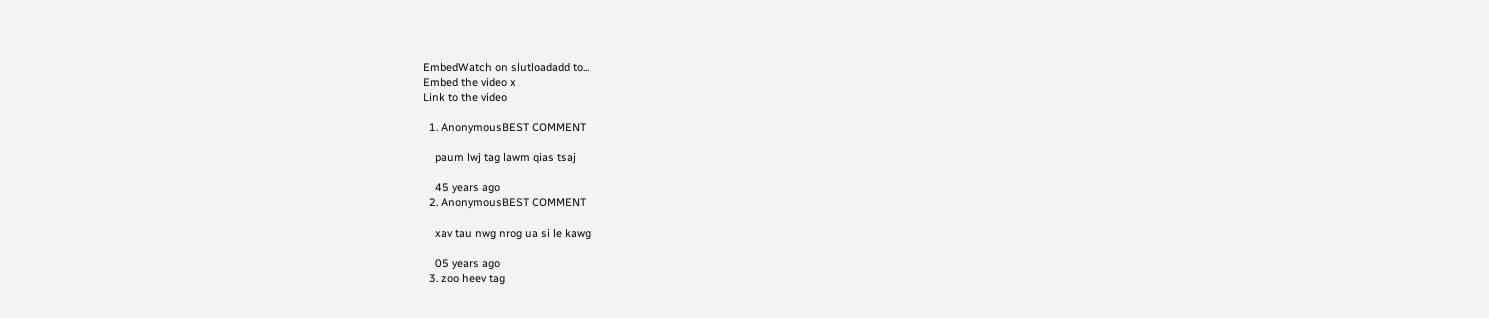EmbedWatch on slutloadadd to...
Embed the video x
Link to the video

  1. AnonymousBEST COMMENT

    paum lwj tag lawm qias tsaj

    45 years ago
  2. AnonymousBEST COMMENT

    xav tau nwg nrog ua si le kawg

    05 years ago
  3. zoo heev tag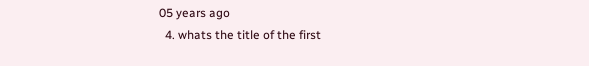05 years ago
  4. whats the title of the first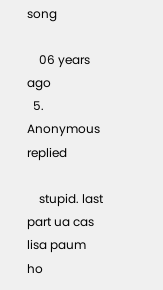song

    06 years ago
  5. Anonymous replied

    stupid. last part ua cas lisa paum ho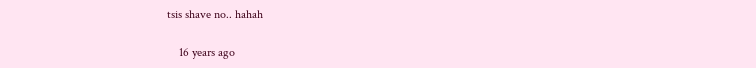tsis shave no.. hahah

    16 years ago